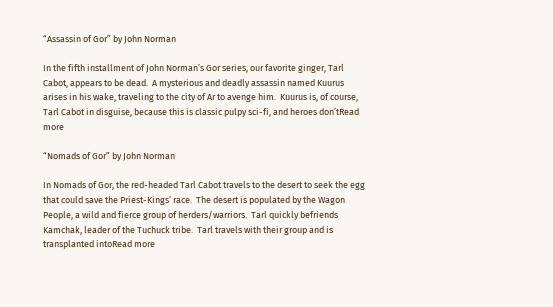“Assassin of Gor” by John Norman

In the fifth installment of John Norman’s Gor series, our favorite ginger, Tarl Cabot, appears to be dead.  A mysterious and deadly assassin named Kuurus arises in his wake, traveling to the city of Ar to avenge him.  Kuurus is, of course, Tarl Cabot in disguise, because this is classic pulpy sci-fi, and heroes don’tRead more

“Nomads of Gor” by John Norman

In Nomads of Gor, the red-headed Tarl Cabot travels to the desert to seek the egg that could save the Priest-Kings’ race.  The desert is populated by the Wagon People, a wild and fierce group of herders/warriors.  Tarl quickly befriends Kamchak, leader of the Tuchuck tribe.  Tarl travels with their group and is transplanted intoRead more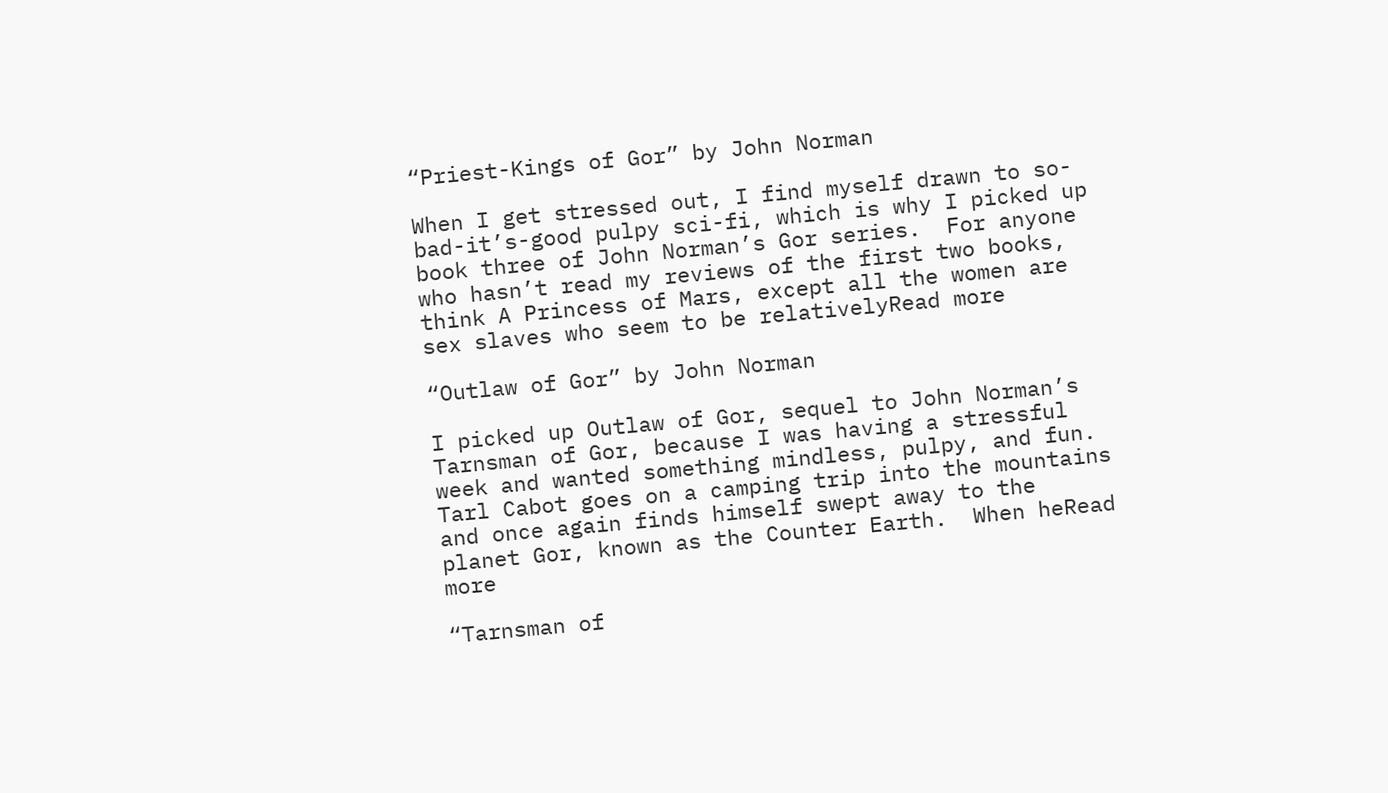“Priest-Kings of Gor” by John Norman

When I get stressed out, I find myself drawn to so-bad-it’s-good pulpy sci-fi, which is why I picked up book three of John Norman’s Gor series.  For anyone who hasn’t read my reviews of the first two books, think A Princess of Mars, except all the women are sex slaves who seem to be relativelyRead more

“Outlaw of Gor” by John Norman

I picked up Outlaw of Gor, sequel to John Norman’s Tarnsman of Gor, because I was having a stressful week and wanted something mindless, pulpy, and fun. Tarl Cabot goes on a camping trip into the mountains and once again finds himself swept away to the planet Gor, known as the Counter Earth.  When heRead more

“Tarnsman of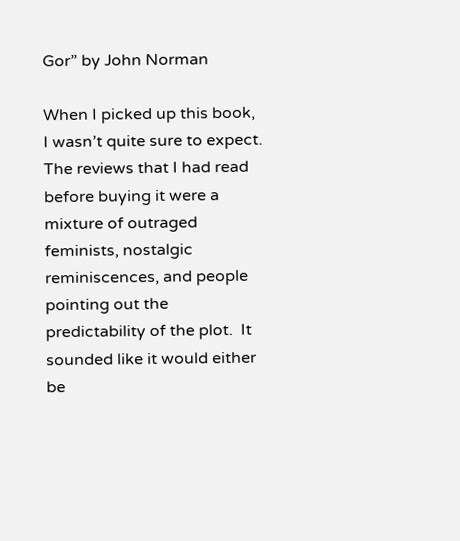Gor” by John Norman

When I picked up this book, I wasn’t quite sure to expect.  The reviews that I had read before buying it were a mixture of outraged feminists, nostalgic reminiscences, and people pointing out the predictability of the plot.  It sounded like it would either be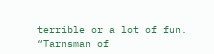terrible or a lot of fun. “Tarnsman of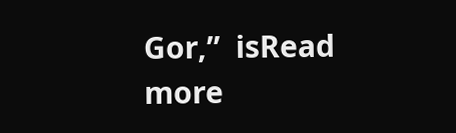Gor,”  isRead more